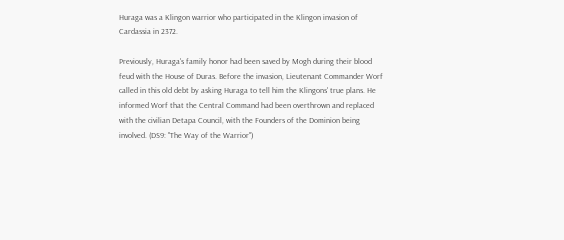Huraga was a Klingon warrior who participated in the Klingon invasion of Cardassia in 2372.

Previously, Huraga's family honor had been saved by Mogh during their blood feud with the House of Duras. Before the invasion, Lieutenant Commander Worf called in this old debt by asking Huraga to tell him the Klingons' true plans. He informed Worf that the Central Command had been overthrown and replaced with the civilian Detapa Council, with the Founders of the Dominion being involved. (DS9: "The Way of the Warrior")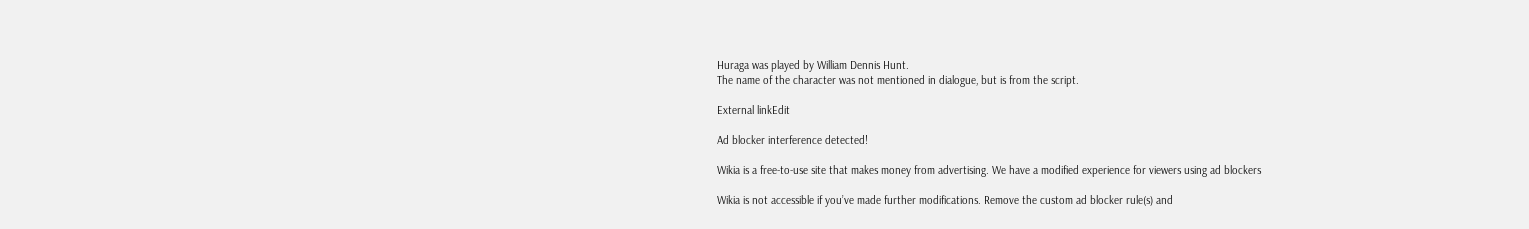Huraga was played by William Dennis Hunt.
The name of the character was not mentioned in dialogue, but is from the script.

External linkEdit

Ad blocker interference detected!

Wikia is a free-to-use site that makes money from advertising. We have a modified experience for viewers using ad blockers

Wikia is not accessible if you’ve made further modifications. Remove the custom ad blocker rule(s) and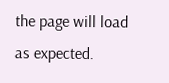the page will load as expected.